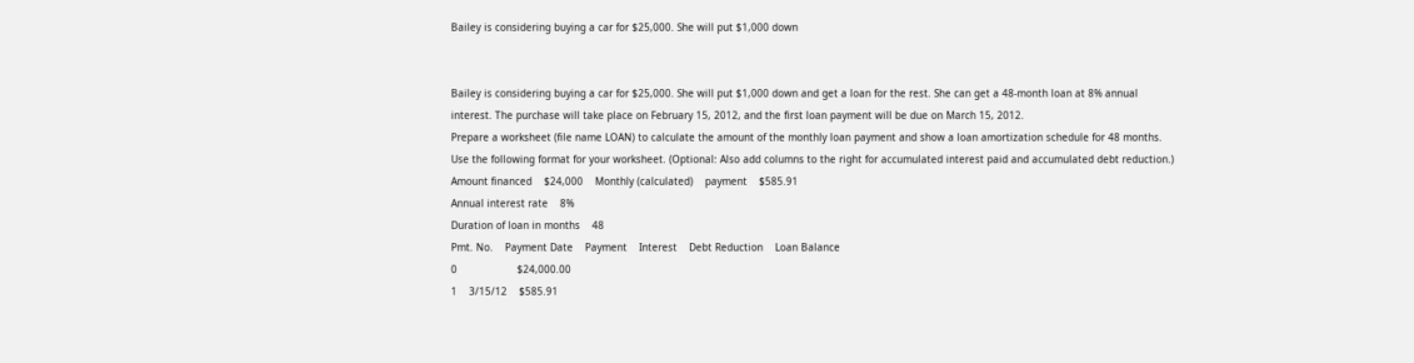Bailey is considering buying a car for $25,000. She will put $1,000 down


Bailey is considering buying a car for $25,000. She will put $1,000 down and get a loan for the rest. She can get a 48-month loan at 8% annual interest. The purchase will take place on February 15, 2012, and the first loan payment will be due on March 15, 2012.
Prepare a worksheet (file name LOAN) to calculate the amount of the monthly loan payment and show a loan amortization schedule for 48 months. Use the following format for your worksheet. (Optional: Also add columns to the right for accumulated interest paid and accumulated debt reduction.)
Amount financed    $24,000    Monthly (calculated)    payment    $585.91
Annual interest rate    8%
Duration of loan in months    48
Pmt. No.    Payment Date    Payment    Interest    Debt Reduction    Loan Balance
0                    $24,000.00
1    3/15/12    $585.91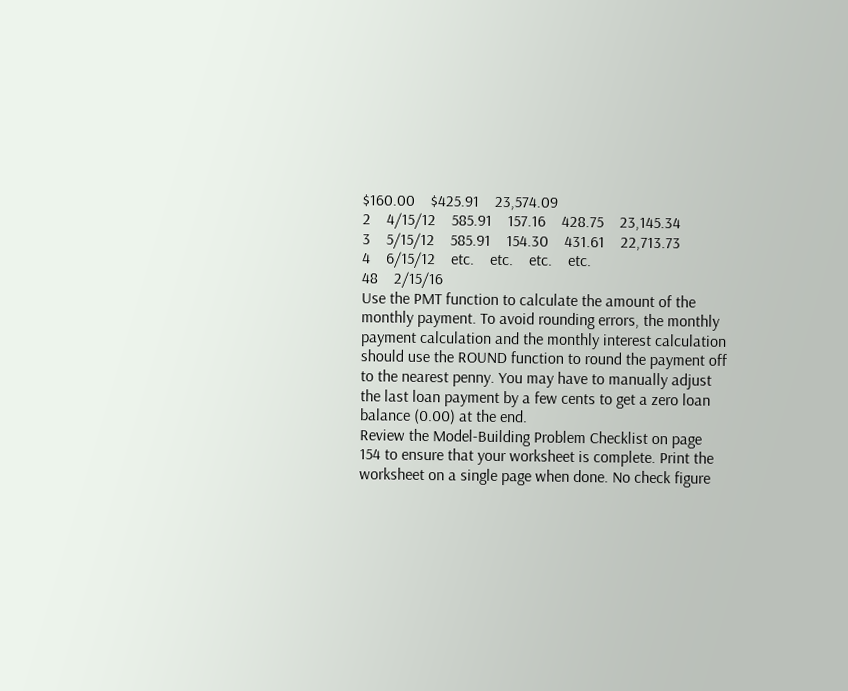$160.00    $425.91    23,574.09
2    4/15/12    585.91    157.16    428.75    23,145.34
3    5/15/12    585.91    154.30    431.61    22,713.73
4    6/15/12    etc.    etc.    etc.    etc.
48    2/15/16
Use the PMT function to calculate the amount of the monthly payment. To avoid rounding errors, the monthly payment calculation and the monthly interest calculation should use the ROUND function to round the payment off to the nearest penny. You may have to manually adjust the last loan payment by a few cents to get a zero loan balance (0.00) at the end.
Review the Model-Building Problem Checklist on page 154 to ensure that your worksheet is complete. Print the worksheet on a single page when done. No check figure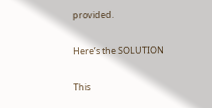provided.

Here’s the SOLUTION

This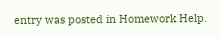entry was posted in Homework Help.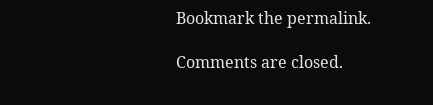Bookmark the permalink.

Comments are closed.